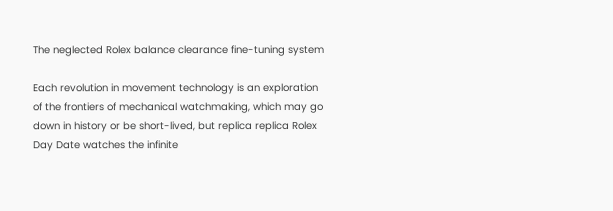The neglected Rolex balance clearance fine-tuning system

Each revolution in movement technology is an exploration of the frontiers of mechanical watchmaking, which may go down in history or be short-lived, but replica replica Rolex Day Date watches the infinite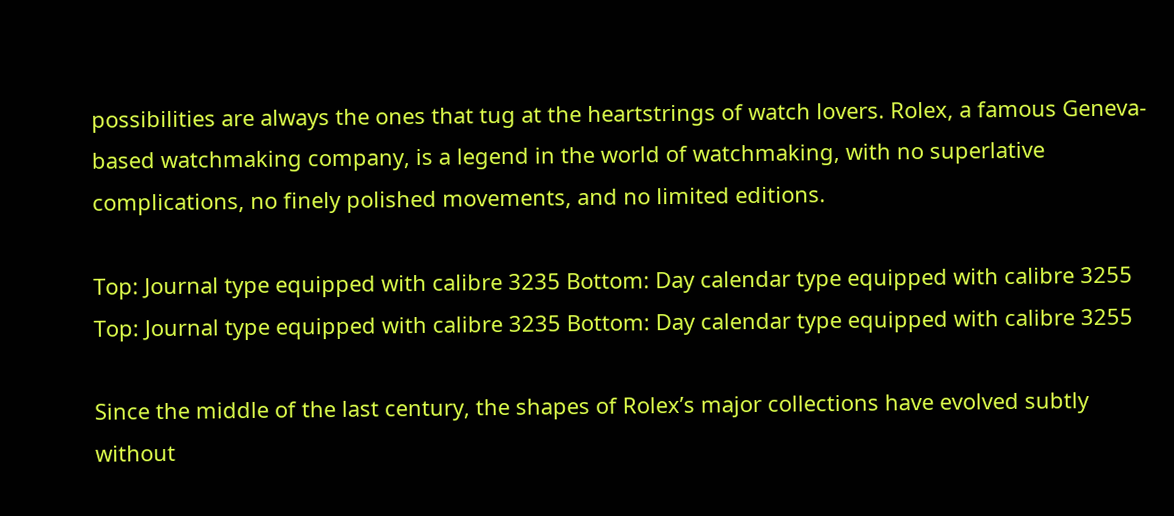possibilities are always the ones that tug at the heartstrings of watch lovers. Rolex, a famous Geneva-based watchmaking company, is a legend in the world of watchmaking, with no superlative complications, no finely polished movements, and no limited editions.

Top: Journal type equipped with calibre 3235 Bottom: Day calendar type equipped with calibre 3255
Top: Journal type equipped with calibre 3235 Bottom: Day calendar type equipped with calibre 3255

Since the middle of the last century, the shapes of Rolex’s major collections have evolved subtly without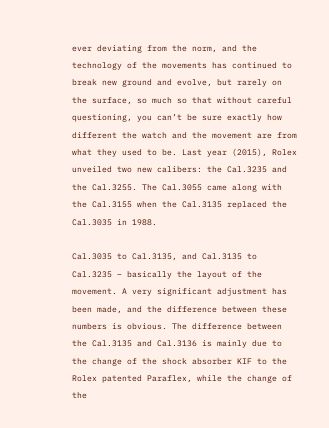ever deviating from the norm, and the technology of the movements has continued to break new ground and evolve, but rarely on the surface, so much so that without careful questioning, you can’t be sure exactly how different the watch and the movement are from what they used to be. Last year (2015), Rolex unveiled two new calibers: the Cal.3235 and the Cal.3255. The Cal.3055 came along with the Cal.3155 when the Cal.3135 replaced the Cal.3035 in 1988.

Cal.3035 to Cal.3135, and Cal.3135 to Cal.3235 – basically the layout of the movement. A very significant adjustment has been made, and the difference between these numbers is obvious. The difference between the Cal.3135 and Cal.3136 is mainly due to the change of the shock absorber KIF to the Rolex patented Paraflex, while the change of the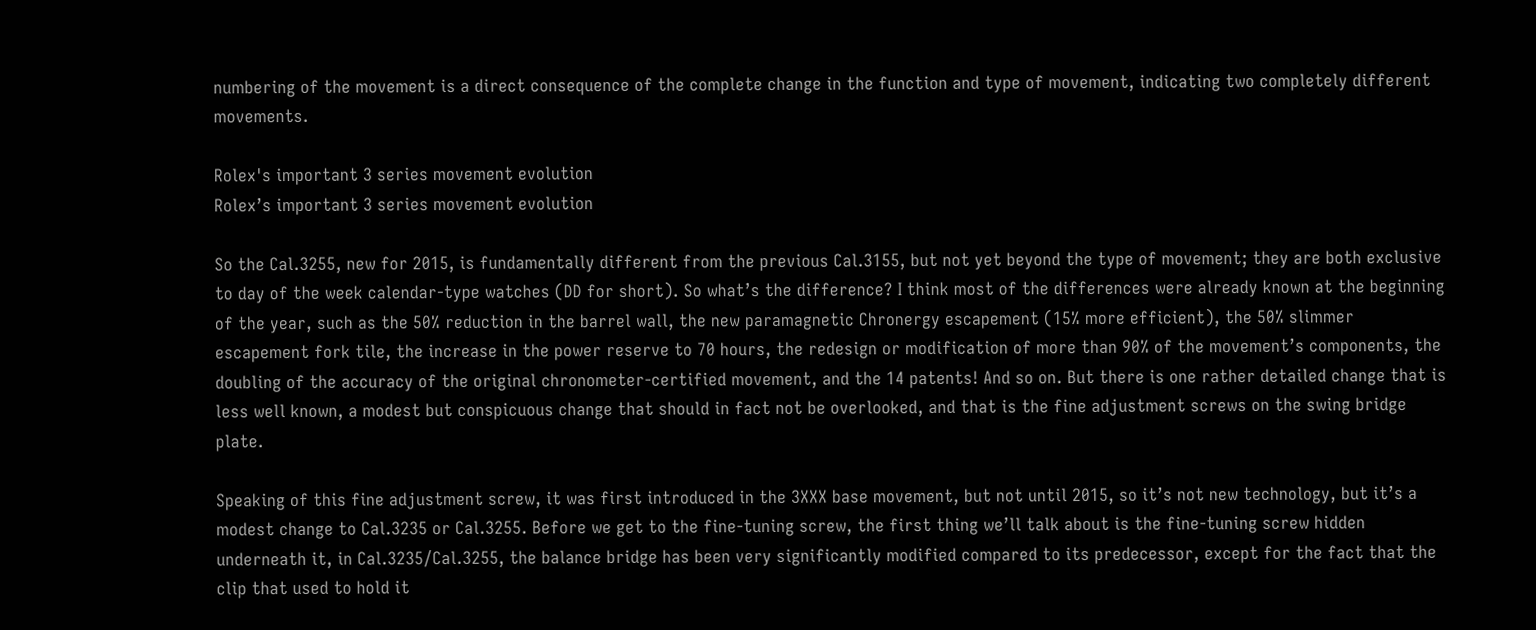numbering of the movement is a direct consequence of the complete change in the function and type of movement, indicating two completely different movements.

Rolex's important 3 series movement evolution
Rolex’s important 3 series movement evolution

So the Cal.3255, new for 2015, is fundamentally different from the previous Cal.3155, but not yet beyond the type of movement; they are both exclusive to day of the week calendar-type watches (DD for short). So what’s the difference? I think most of the differences were already known at the beginning of the year, such as the 50% reduction in the barrel wall, the new paramagnetic Chronergy escapement (15% more efficient), the 50% slimmer escapement fork tile, the increase in the power reserve to 70 hours, the redesign or modification of more than 90% of the movement’s components, the doubling of the accuracy of the original chronometer-certified movement, and the 14 patents! And so on. But there is one rather detailed change that is less well known, a modest but conspicuous change that should in fact not be overlooked, and that is the fine adjustment screws on the swing bridge plate.

Speaking of this fine adjustment screw, it was first introduced in the 3XXX base movement, but not until 2015, so it’s not new technology, but it’s a modest change to Cal.3235 or Cal.3255. Before we get to the fine-tuning screw, the first thing we’ll talk about is the fine-tuning screw hidden underneath it, in Cal.3235/Cal.3255, the balance bridge has been very significantly modified compared to its predecessor, except for the fact that the clip that used to hold it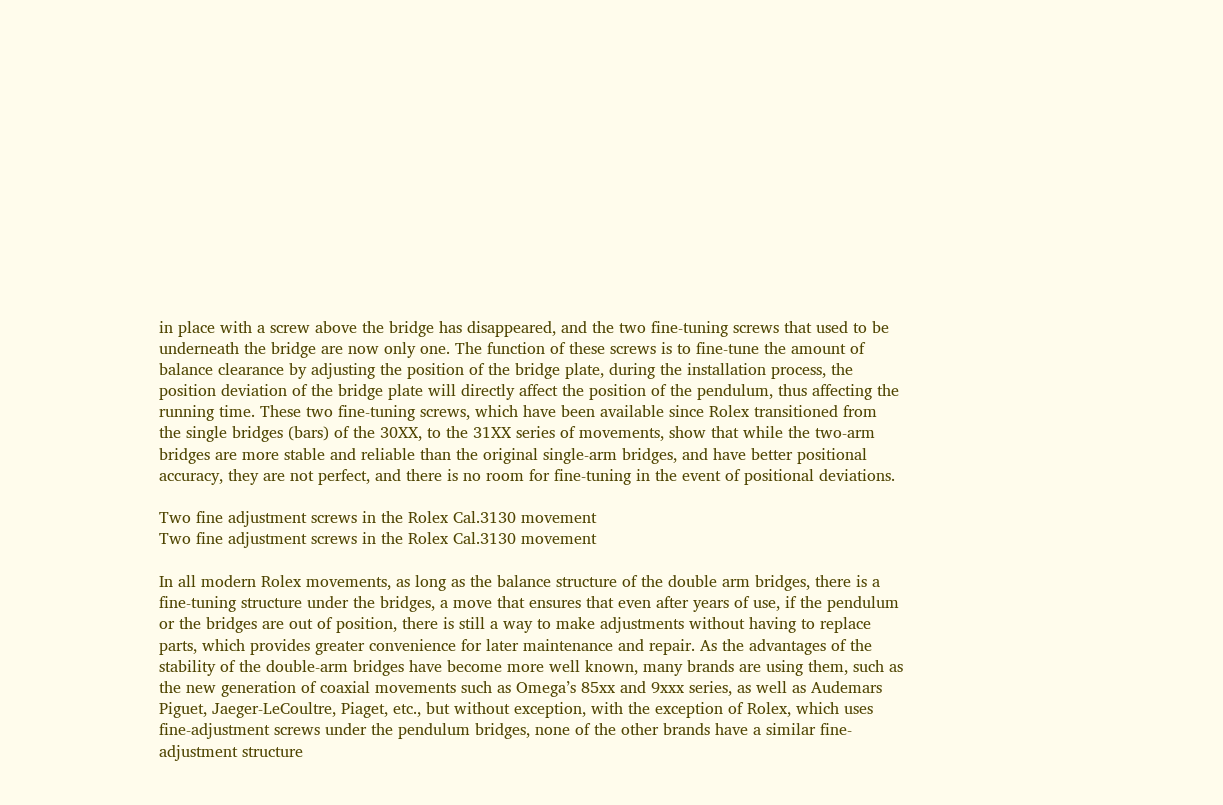in place with a screw above the bridge has disappeared, and the two fine-tuning screws that used to be underneath the bridge are now only one. The function of these screws is to fine-tune the amount of balance clearance by adjusting the position of the bridge plate, during the installation process, the position deviation of the bridge plate will directly affect the position of the pendulum, thus affecting the running time. These two fine-tuning screws, which have been available since Rolex transitioned from the single bridges (bars) of the 30XX, to the 31XX series of movements, show that while the two-arm bridges are more stable and reliable than the original single-arm bridges, and have better positional accuracy, they are not perfect, and there is no room for fine-tuning in the event of positional deviations.

Two fine adjustment screws in the Rolex Cal.3130 movement
Two fine adjustment screws in the Rolex Cal.3130 movement

In all modern Rolex movements, as long as the balance structure of the double arm bridges, there is a fine-tuning structure under the bridges, a move that ensures that even after years of use, if the pendulum or the bridges are out of position, there is still a way to make adjustments without having to replace parts, which provides greater convenience for later maintenance and repair. As the advantages of the stability of the double-arm bridges have become more well known, many brands are using them, such as the new generation of coaxial movements such as Omega’s 85xx and 9xxx series, as well as Audemars Piguet, Jaeger-LeCoultre, Piaget, etc., but without exception, with the exception of Rolex, which uses fine-adjustment screws under the pendulum bridges, none of the other brands have a similar fine-adjustment structure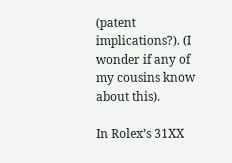(patent implications?). (I wonder if any of my cousins know about this).

In Rolex’s 31XX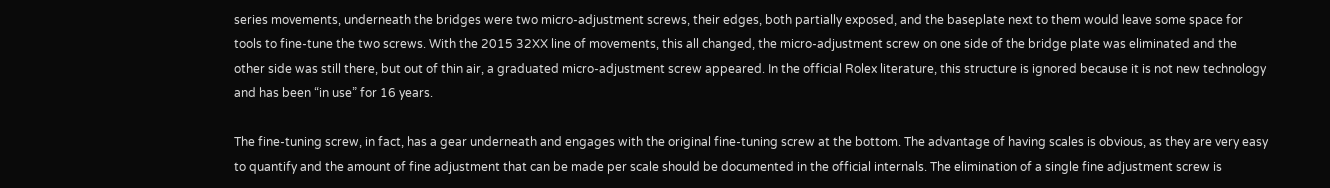series movements, underneath the bridges were two micro-adjustment screws, their edges, both partially exposed, and the baseplate next to them would leave some space for tools to fine-tune the two screws. With the 2015 32XX line of movements, this all changed, the micro-adjustment screw on one side of the bridge plate was eliminated and the other side was still there, but out of thin air, a graduated micro-adjustment screw appeared. In the official Rolex literature, this structure is ignored because it is not new technology and has been “in use” for 16 years.

The fine-tuning screw, in fact, has a gear underneath and engages with the original fine-tuning screw at the bottom. The advantage of having scales is obvious, as they are very easy to quantify and the amount of fine adjustment that can be made per scale should be documented in the official internals. The elimination of a single fine adjustment screw is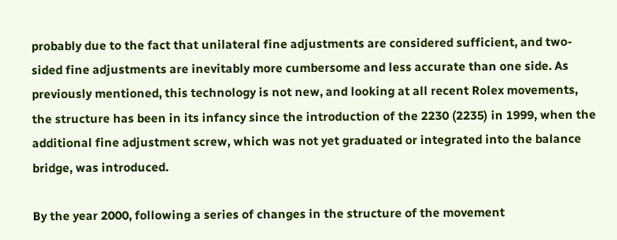probably due to the fact that unilateral fine adjustments are considered sufficient, and two-sided fine adjustments are inevitably more cumbersome and less accurate than one side. As previously mentioned, this technology is not new, and looking at all recent Rolex movements, the structure has been in its infancy since the introduction of the 2230 (2235) in 1999, when the additional fine adjustment screw, which was not yet graduated or integrated into the balance bridge, was introduced.

By the year 2000, following a series of changes in the structure of the movement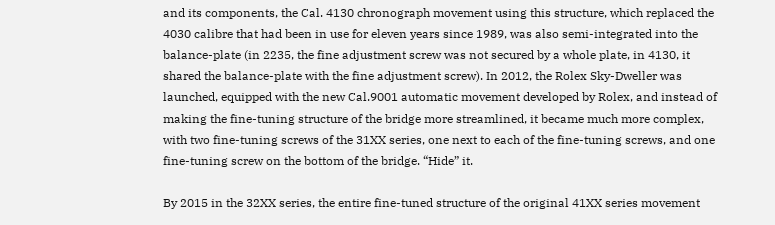and its components, the Cal. 4130 chronograph movement using this structure, which replaced the 4030 calibre that had been in use for eleven years since 1989, was also semi-integrated into the balance-plate (in 2235, the fine adjustment screw was not secured by a whole plate, in 4130, it shared the balance-plate with the fine adjustment screw). In 2012, the Rolex Sky-Dweller was launched, equipped with the new Cal.9001 automatic movement developed by Rolex, and instead of making the fine-tuning structure of the bridge more streamlined, it became much more complex, with two fine-tuning screws of the 31XX series, one next to each of the fine-tuning screws, and one fine-tuning screw on the bottom of the bridge. “Hide” it.

By 2015 in the 32XX series, the entire fine-tuned structure of the original 41XX series movement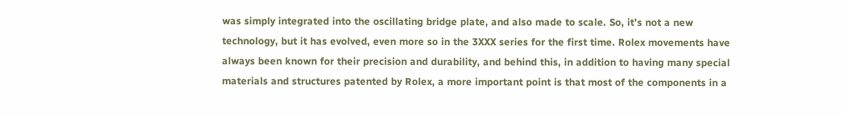was simply integrated into the oscillating bridge plate, and also made to scale. So, it’s not a new technology, but it has evolved, even more so in the 3XXX series for the first time. Rolex movements have always been known for their precision and durability, and behind this, in addition to having many special materials and structures patented by Rolex, a more important point is that most of the components in a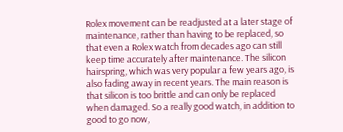Rolex movement can be readjusted at a later stage of maintenance, rather than having to be replaced, so that even a Rolex watch from decades ago can still keep time accurately after maintenance. The silicon hairspring, which was very popular a few years ago, is also fading away in recent years. The main reason is that silicon is too brittle and can only be replaced when damaged. So a really good watch, in addition to good to go now,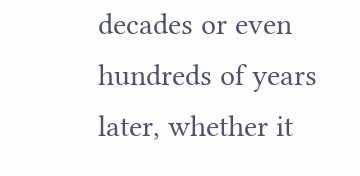decades or even hundreds of years later, whether it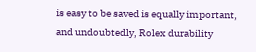is easy to be saved is equally important, and undoubtedly, Rolex durability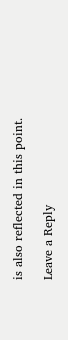is also reflected in this point.

Leave a Reply